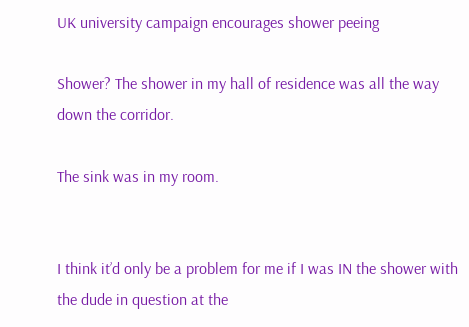UK university campaign encourages shower peeing

Shower? The shower in my hall of residence was all the way down the corridor.

The sink was in my room.


I think it’d only be a problem for me if I was IN the shower with the dude in question at the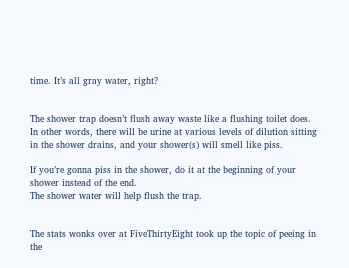time. It’s all gray water, right?


The shower trap doesn’t flush away waste like a flushing toilet does.
In other words, there will be urine at various levels of dilution sitting in the shower drains, and your shower(s) will smell like piss.

If you’re gonna piss in the shower, do it at the beginning of your shower instead of the end.
The shower water will help flush the trap.


The stats wonks over at FiveThirtyEight took up the topic of peeing in the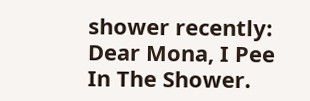shower recently: Dear Mona, I Pee In The Shower.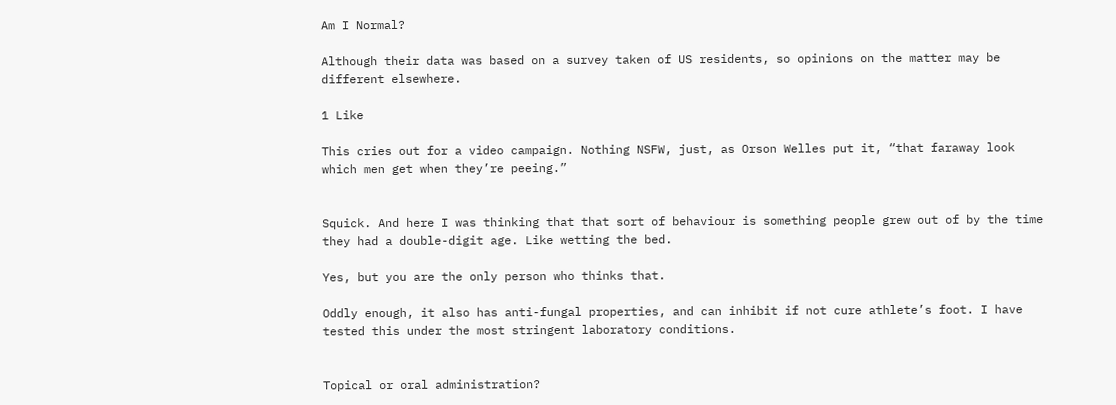Am I Normal?

Although their data was based on a survey taken of US residents, so opinions on the matter may be different elsewhere.

1 Like

This cries out for a video campaign. Nothing NSFW, just, as Orson Welles put it, “that faraway look which men get when they’re peeing.”


Squick. And here I was thinking that that sort of behaviour is something people grew out of by the time they had a double-digit age. Like wetting the bed.

Yes, but you are the only person who thinks that.

Oddly enough, it also has anti-fungal properties, and can inhibit if not cure athlete’s foot. I have tested this under the most stringent laboratory conditions.


Topical or oral administration?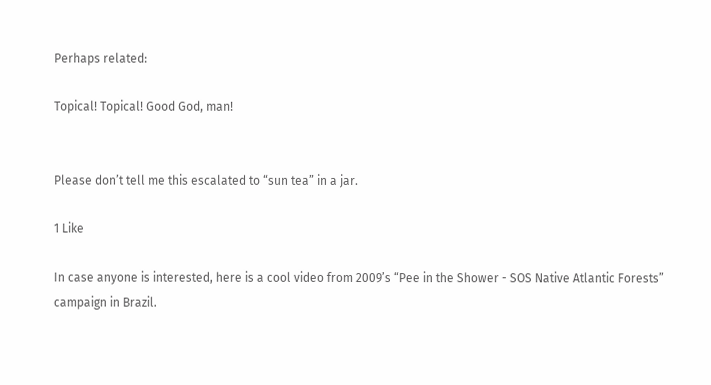Perhaps related:

Topical! Topical! Good God, man!


Please don’t tell me this escalated to “sun tea” in a jar.

1 Like

In case anyone is interested, here is a cool video from 2009’s “Pee in the Shower - SOS Native Atlantic Forests” campaign in Brazil.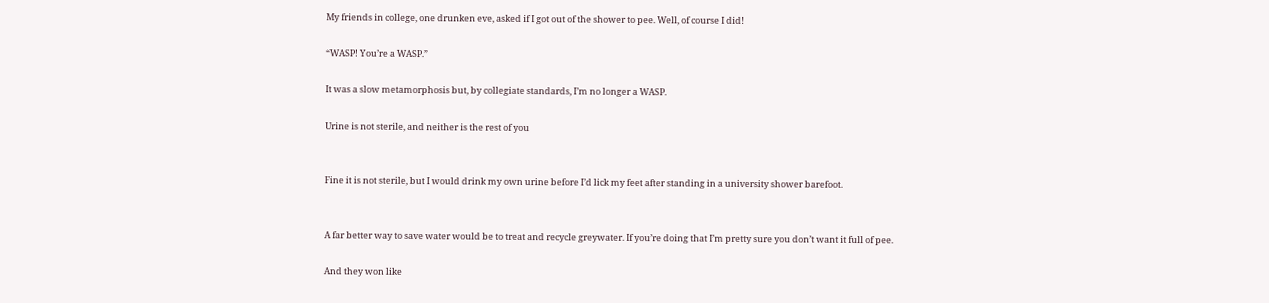My friends in college, one drunken eve, asked if I got out of the shower to pee. Well, of course I did!

“WASP! You’re a WASP.”

It was a slow metamorphosis but, by collegiate standards, I’m no longer a WASP.

Urine is not sterile, and neither is the rest of you


Fine it is not sterile, but I would drink my own urine before I’d lick my feet after standing in a university shower barefoot.


A far better way to save water would be to treat and recycle greywater. If you’re doing that I’m pretty sure you don’t want it full of pee.

And they won like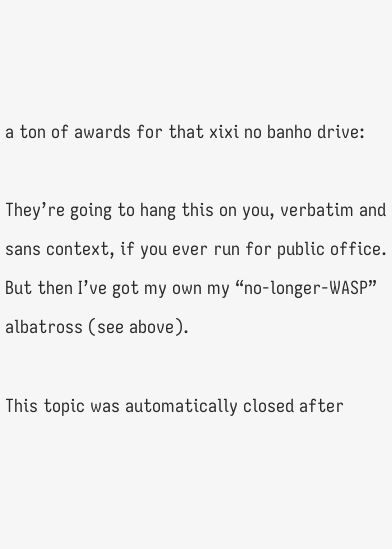a ton of awards for that xixi no banho drive:

They’re going to hang this on you, verbatim and sans context, if you ever run for public office. But then I’ve got my own my “no-longer-WASP” albatross (see above).

This topic was automatically closed after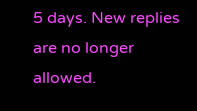5 days. New replies are no longer allowed.